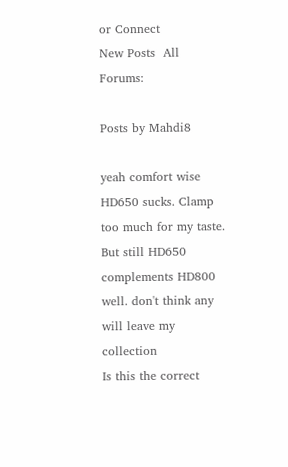or Connect
New Posts  All Forums:

Posts by Mahdi8

yeah comfort wise HD650 sucks. Clamp too much for my taste. But still HD650 complements HD800 well. don't think any will leave my collection
Is this the correct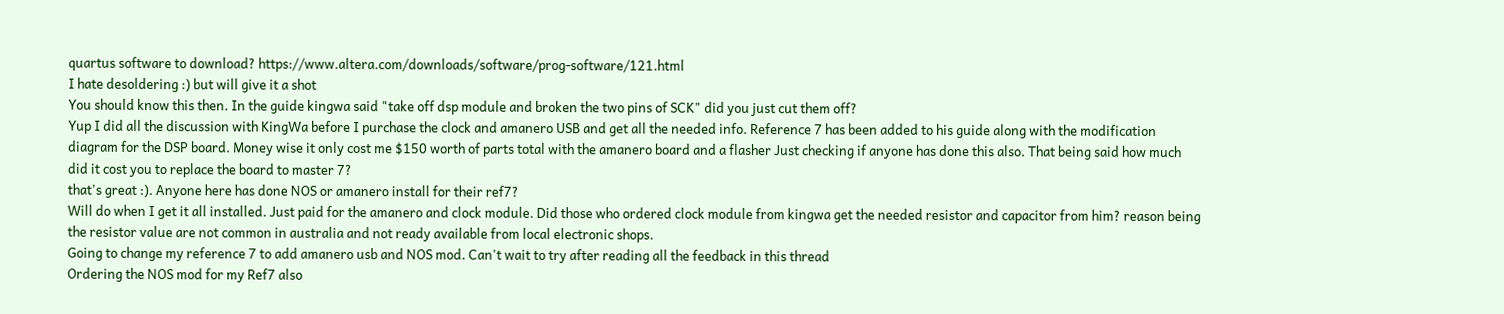quartus software to download? https://www.altera.com/downloads/software/prog-software/121.html
I hate desoldering :) but will give it a shot
You should know this then. In the guide kingwa said "take off dsp module and broken the two pins of SCK" did you just cut them off?
Yup I did all the discussion with KingWa before I purchase the clock and amanero USB and get all the needed info. Reference 7 has been added to his guide along with the modification diagram for the DSP board. Money wise it only cost me $150 worth of parts total with the amanero board and a flasher Just checking if anyone has done this also. That being said how much did it cost you to replace the board to master 7?
that's great :). Anyone here has done NOS or amanero install for their ref7?
Will do when I get it all installed. Just paid for the amanero and clock module. Did those who ordered clock module from kingwa get the needed resistor and capacitor from him? reason being the resistor value are not common in australia and not ready available from local electronic shops.
Going to change my reference 7 to add amanero usb and NOS mod. Can't wait to try after reading all the feedback in this thread
Ordering the NOS mod for my Ref7 also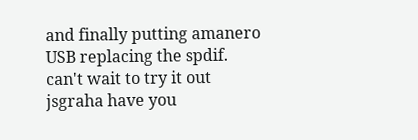and finally putting amanero USB replacing the spdif. can't wait to try it out
jsgraha have you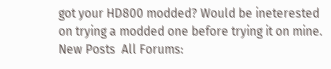got your HD800 modded? Would be ineterested on trying a modded one before trying it on mine.
New Posts  All Forums: